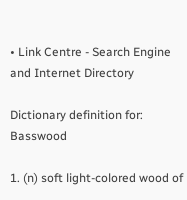• Link Centre - Search Engine and Internet Directory

Dictionary definition for: Basswood

1. (n) soft light-colored wood of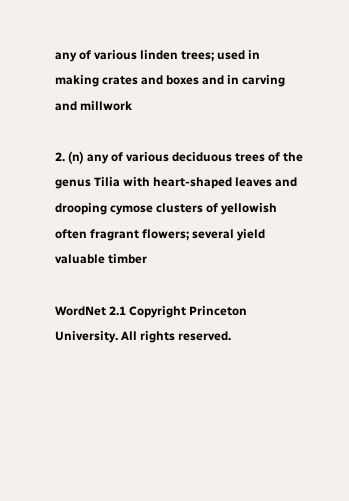any of various linden trees; used in making crates and boxes and in carving and millwork

2. (n) any of various deciduous trees of the genus Tilia with heart-shaped leaves and drooping cymose clusters of yellowish often fragrant flowers; several yield valuable timber

WordNet 2.1 Copyright Princeton University. All rights reserved.